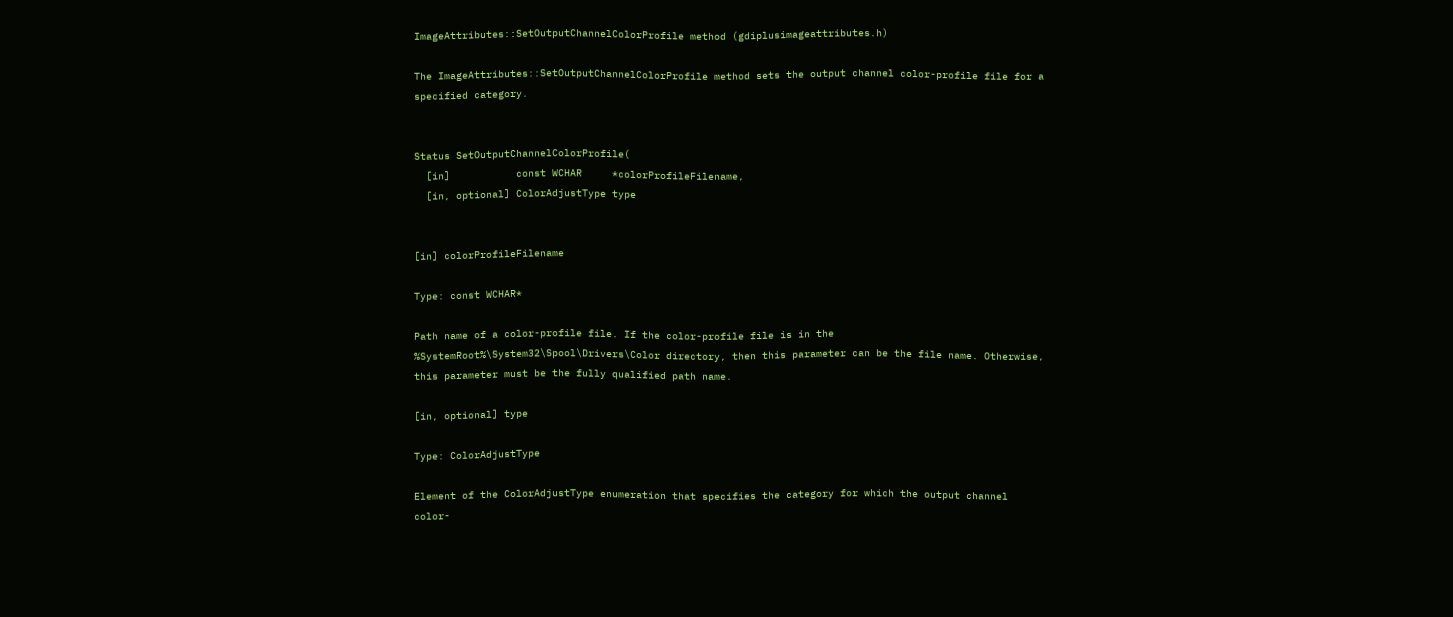ImageAttributes::SetOutputChannelColorProfile method (gdiplusimageattributes.h)

The ImageAttributes::SetOutputChannelColorProfile method sets the output channel color-profile file for a specified category.


Status SetOutputChannelColorProfile(
  [in]           const WCHAR     *colorProfileFilename,
  [in, optional] ColorAdjustType type


[in] colorProfileFilename

Type: const WCHAR*

Path name of a color-profile file. If the color-profile file is in the %SystemRoot%\System32\Spool\Drivers\Color directory, then this parameter can be the file name. Otherwise, this parameter must be the fully qualified path name.

[in, optional] type

Type: ColorAdjustType

Element of the ColorAdjustType enumeration that specifies the category for which the output channel color-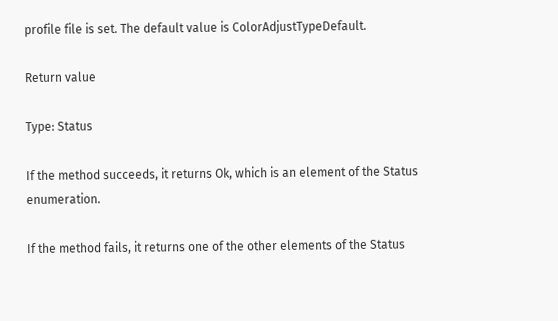profile file is set. The default value is ColorAdjustTypeDefault.

Return value

Type: Status

If the method succeeds, it returns Ok, which is an element of the Status enumeration.

If the method fails, it returns one of the other elements of the Status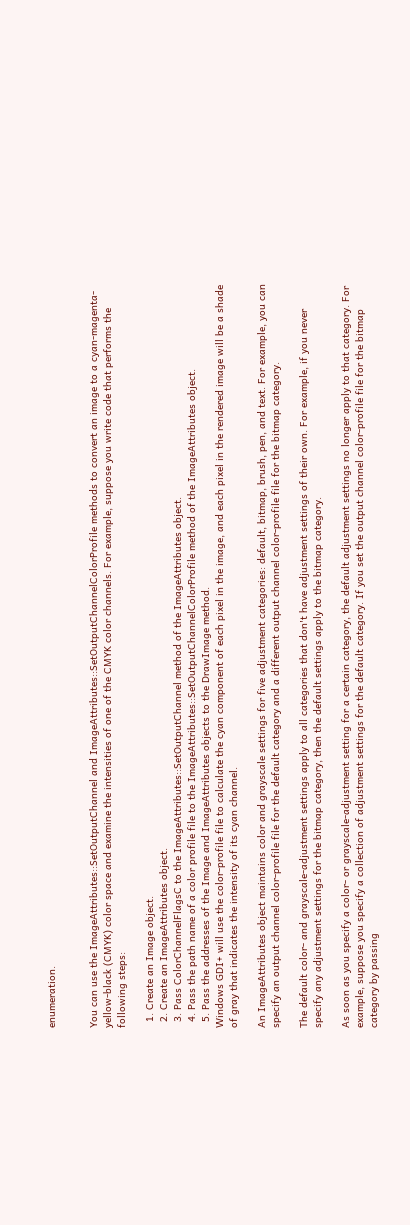enumeration.


You can use the ImageAttributes::SetOutputChannel and ImageAttributes::SetOutputChannelColorProfile methods to convert an image to a cyan-magenta-yellow-black (CMYK) color space and examine the intensities of one of the CMYK color channels. For example, suppose you write code that performs the following steps:

  1. Create an Image object.
  2. Create an ImageAttributes object.
  3. Pass ColorChannelFlagsC to the ImageAttributes::SetOutputChannel method of the ImageAttributes object.
  4. Pass the path name of a color profile file to the ImageAttributes::SetOutputChannelColorProfile method of the ImageAttributes object.
  5. Pass the addresses of the Image and ImageAttributes objects to the DrawImage method.
Windows GDI+ will use the color-profile file to calculate the cyan component of each pixel in the image, and each pixel in the rendered image will be a shade of gray that indicates the intensity of its cyan channel.

An ImageAttributes object maintains color and grayscale settings for five adjustment categories: default, bitmap, brush, pen, and text. For example, you can specify an output channel color-profile file for the default category and a different output channel color-profile file for the bitmap category.

The default color- and grayscale-adjustment settings apply to all categories that don't have adjustment settings of their own. For example, if you never specify any adjustment settings for the bitmap category, then the default settings apply to the bitmap category.

As soon as you specify a color- or grayscale-adjustment setting for a certain category, the default adjustment settings no longer apply to that category. For example, suppose you specify a collection of adjustment settings for the default category. If you set the output channel color-profile file for the bitmap category by passing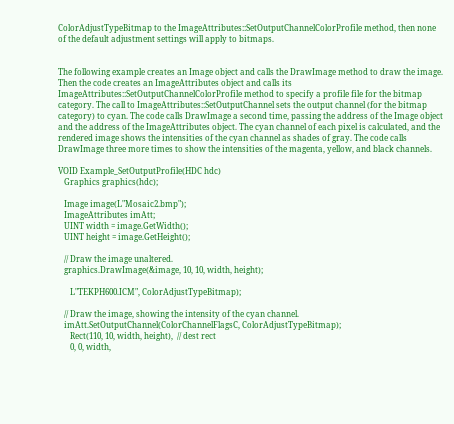ColorAdjustTypeBitmap to the ImageAttributes::SetOutputChannelColorProfile method, then none of the default adjustment settings will apply to bitmaps.


The following example creates an Image object and calls the DrawImage method to draw the image. Then the code creates an ImageAttributes object and calls its ImageAttributes::SetOutputChannelColorProfile method to specify a profile file for the bitmap category. The call to ImageAttributes::SetOutputChannel sets the output channel (for the bitmap category) to cyan. The code calls DrawImage a second time, passing the address of the Image object and the address of the ImageAttributes object. The cyan channel of each pixel is calculated, and the rendered image shows the intensities of the cyan channel as shades of gray. The code calls DrawImage three more times to show the intensities of the magenta, yellow, and black channels.

VOID Example_SetOutputProfile(HDC hdc)
   Graphics graphics(hdc);

   Image image(L"Mosaic2.bmp");
   ImageAttributes imAtt;
   UINT width = image.GetWidth();
   UINT height = image.GetHeight();

   // Draw the image unaltered.
   graphics.DrawImage(&image, 10, 10, width, height);

      L"TEKPH600.ICM", ColorAdjustTypeBitmap);

   // Draw the image, showing the intensity of the cyan channel.
   imAtt.SetOutputChannel(ColorChannelFlagsC, ColorAdjustTypeBitmap);
      Rect(110, 10, width, height),  // dest rect
      0, 0, width,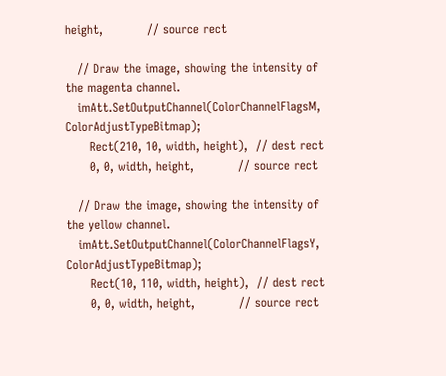height,           // source rect

   // Draw the image, showing the intensity of the magenta channel.
   imAtt.SetOutputChannel(ColorChannelFlagsM, ColorAdjustTypeBitmap);
      Rect(210, 10, width, height),  // dest rect
      0, 0, width, height,           // source rect

   // Draw the image, showing the intensity of the yellow channel.
   imAtt.SetOutputChannel(ColorChannelFlagsY, ColorAdjustTypeBitmap);
      Rect(10, 110, width, height),  // dest rect
      0, 0, width, height,           // source rect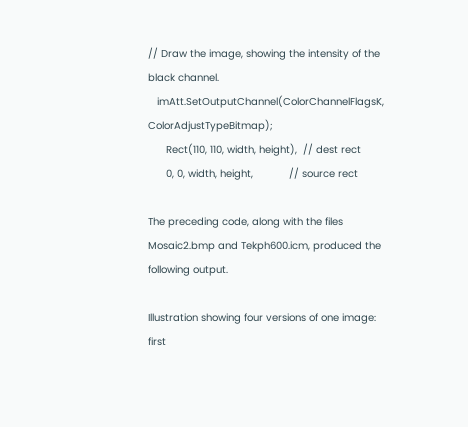// Draw the image, showing the intensity of the black channel.
   imAtt.SetOutputChannel(ColorChannelFlagsK, ColorAdjustTypeBitmap);
      Rect(110, 110, width, height),  // dest rect
      0, 0, width, height,            // source rect

The preceding code, along with the files Mosaic2.bmp and Tekph600.icm, produced the following output.

Illustration showing four versions of one image: first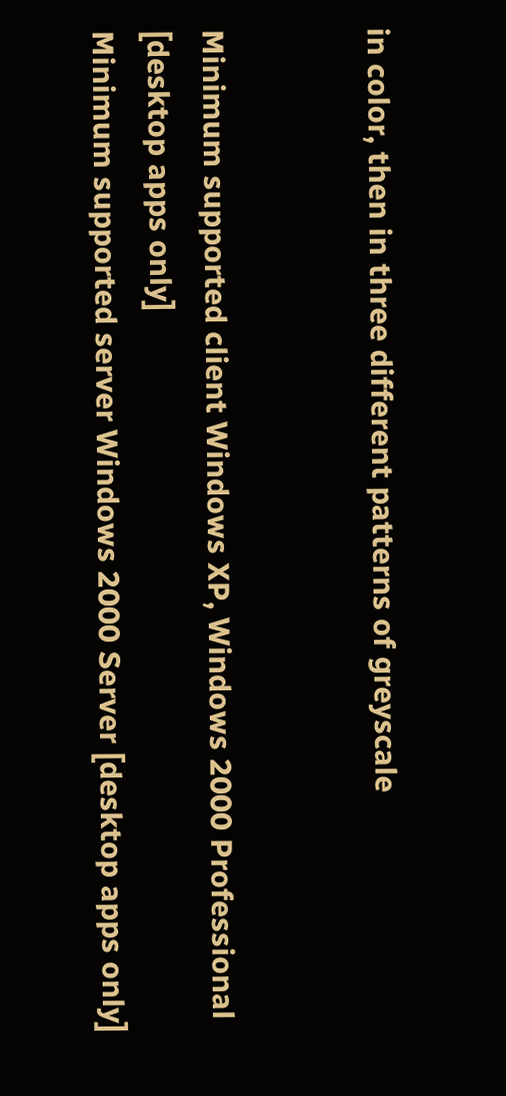in color, then in three different patterns of greyscale


Minimum supported client Windows XP, Windows 2000 Professional [desktop apps only]
Minimum supported server Windows 2000 Server [desktop apps only]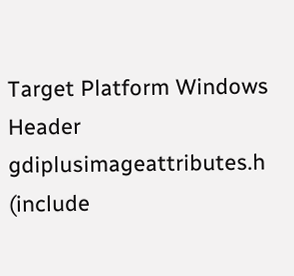Target Platform Windows
Header gdiplusimageattributes.h (include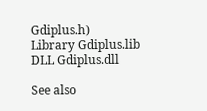Gdiplus.h)
Library Gdiplus.lib
DLL Gdiplus.dll

See also